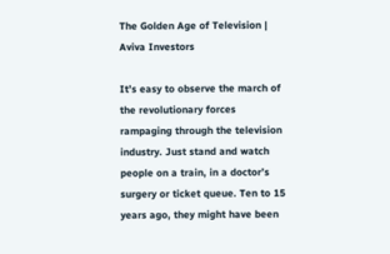The Golden Age of Television | Aviva Investors

It’s easy to observe the march of the revolutionary forces rampaging through the television industry. Just stand and watch people on a train, in a doctor’s surgery or ticket queue. Ten to 15 years ago, they might have been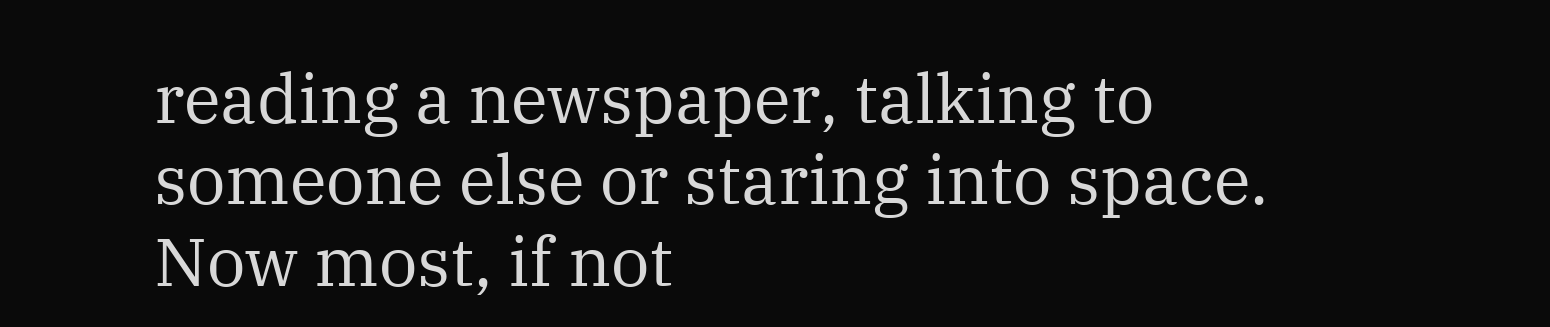reading a newspaper, talking to someone else or staring into space. Now most, if not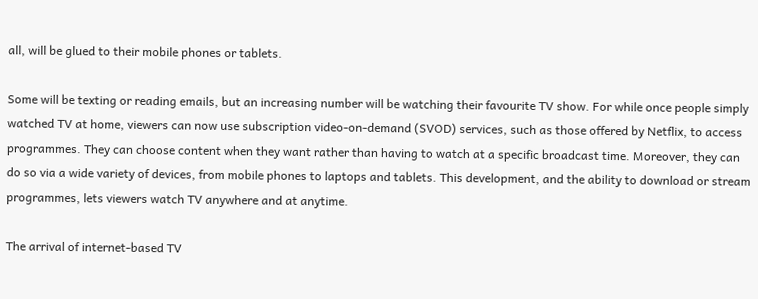all, will be glued to their mobile phones or tablets.

Some will be texting or reading emails, but an increasing number will be watching their favourite TV show. For while once people simply watched TV at home, viewers can now use subscription video-on-demand (SVOD) services, such as those offered by Netflix, to access programmes. They can choose content when they want rather than having to watch at a specific broadcast time. Moreover, they can do so via a wide variety of devices, from mobile phones to laptops and tablets. This development, and the ability to download or stream programmes, lets viewers watch TV anywhere and at anytime.

The arrival of internet-based TV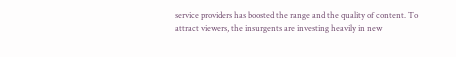service providers has boosted the range and the quality of content. To attract viewers, the insurgents are investing heavily in new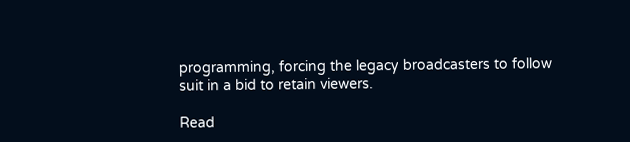programming, forcing the legacy broadcasters to follow suit in a bid to retain viewers.

Read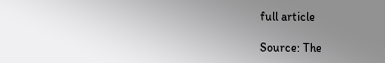full article

Source: The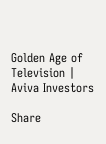Golden Age of Television | Aviva Investors

Share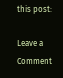this post:

Leave a Comment